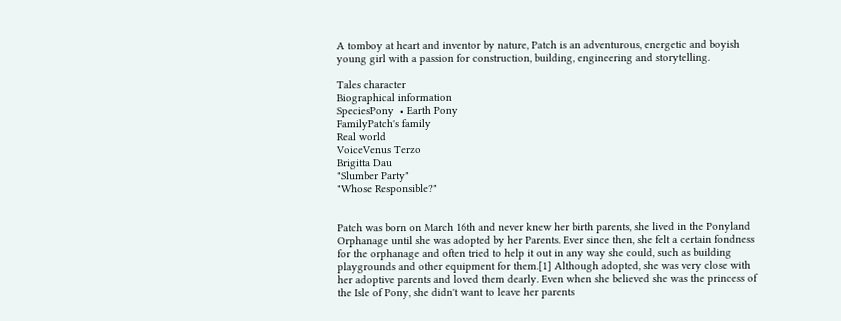A tomboy at heart and inventor by nature, Patch is an adventurous, energetic and boyish young girl with a passion for construction, building, engineering and storytelling.

Tales character
Biographical information
SpeciesPony  • Earth Pony
FamilyPatch's family
Real world
VoiceVenus Terzo
Brigitta Dau
"Slumber Party"
"Whose Responsible?"


Patch was born on March 16th and never knew her birth parents, she lived in the Ponyland Orphanage until she was adopted by her Parents. Ever since then, she felt a certain fondness for the orphanage and often tried to help it out in any way she could, such as building playgrounds and other equipment for them.[1] Although adopted, she was very close with her adoptive parents and loved them dearly. Even when she believed she was the princess of the Isle of Pony, she didn't want to leave her parents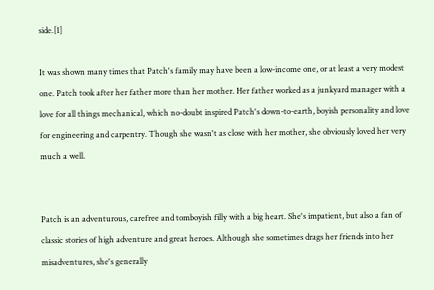side.[1]

It was shown many times that Patch's family may have been a low-income one, or at least a very modest one. Patch took after her father more than her mother. Her father worked as a junkyard manager with a love for all things mechanical, which no-doubt inspired Patch's down-to-earth, boyish personality and love for engineering and carpentry. Though she wasn't as close with her mother, she obviously loved her very much a well.


Patch is an adventurous, carefree and tomboyish filly with a big heart. She's impatient, but also a fan of classic stories of high adventure and great heroes. Although she sometimes drags her friends into her misadventures, she's generally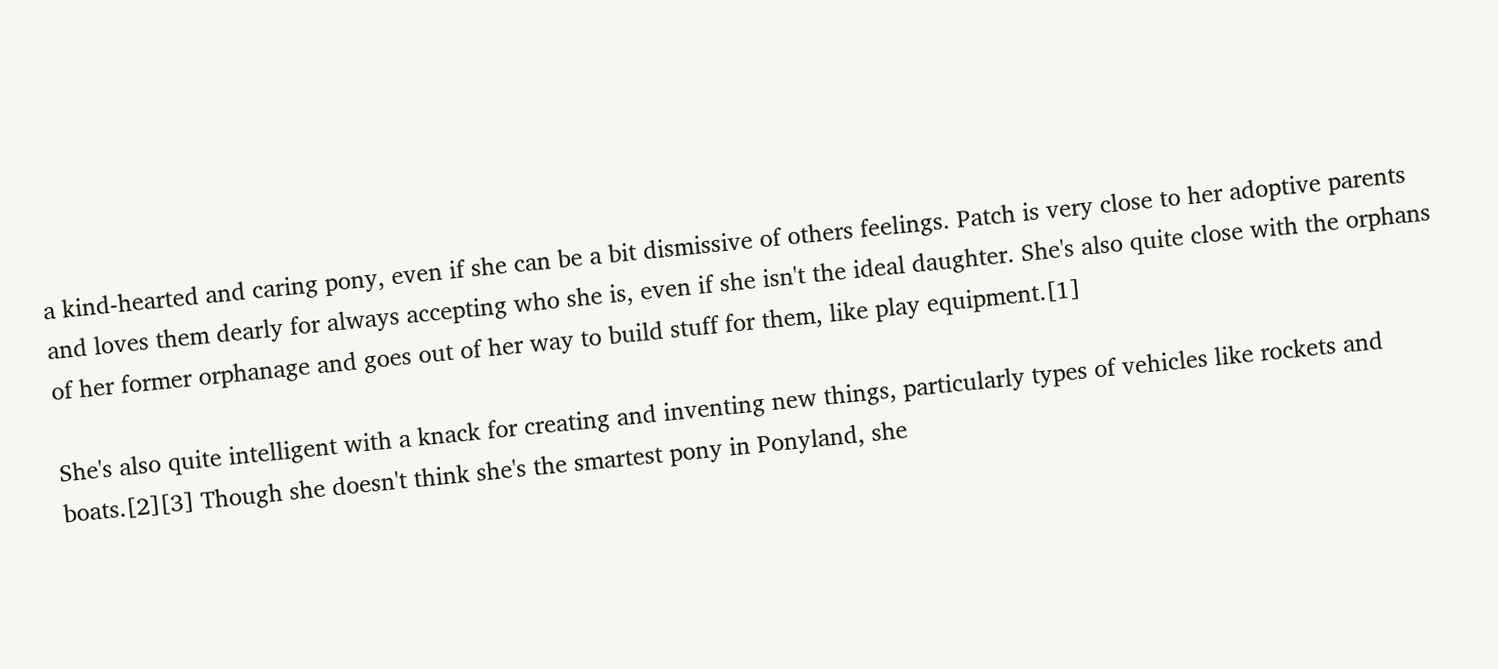a kind-hearted and caring pony, even if she can be a bit dismissive of others feelings. Patch is very close to her adoptive parents and loves them dearly for always accepting who she is, even if she isn't the ideal daughter. She's also quite close with the orphans of her former orphanage and goes out of her way to build stuff for them, like play equipment.[1]

She's also quite intelligent with a knack for creating and inventing new things, particularly types of vehicles like rockets and boats.[2][3] Though she doesn't think she's the smartest pony in Ponyland, she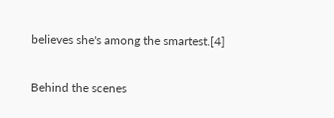believes she's among the smartest.[4]

Behind the scenes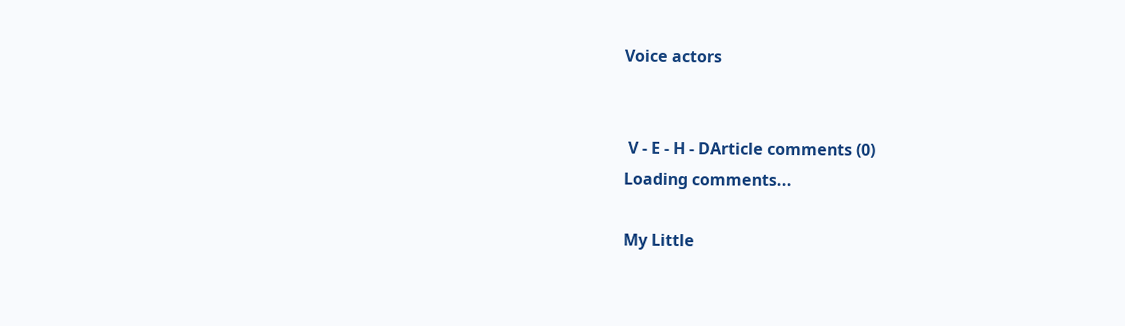Voice actors


 V - E - H - DArticle comments (0)
Loading comments...

My Little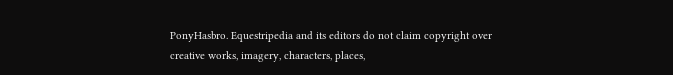PonyHasbro. Equestripedia and its editors do not claim copyright over creative works, imagery, characters, places,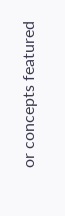or concepts featured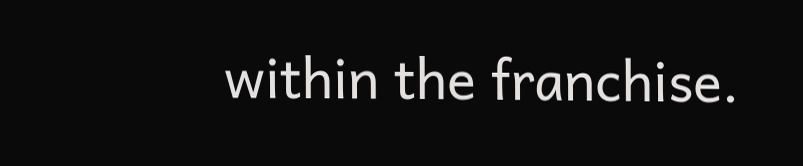within the franchise.